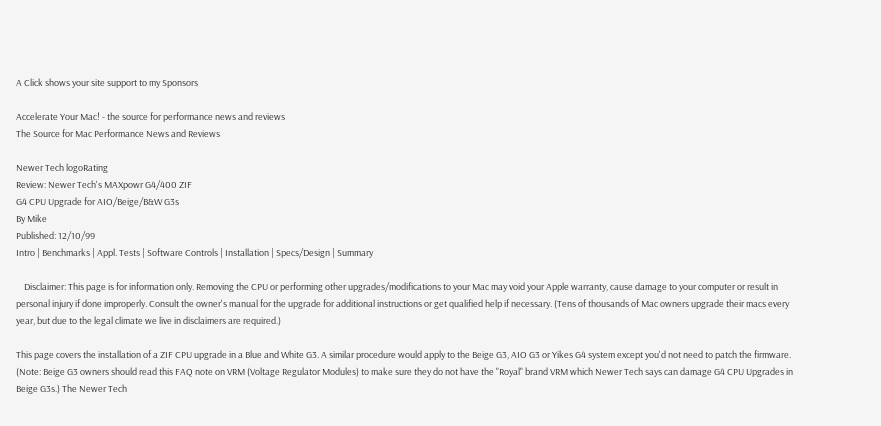A Click shows your site support to my Sponsors

Accelerate Your Mac! - the source for performance news and reviews
The Source for Mac Performance News and Reviews

Newer Tech logoRating
Review: Newer Tech's MAXpowr G4/400 ZIF
G4 CPU Upgrade for AIO/Beige/B&W G3s
By Mike
Published: 12/10/99
Intro | Benchmarks | Appl. Tests | Software Controls | Installation | Specs/Design | Summary

    Disclaimer: This page is for information only. Removing the CPU or performing other upgrades/modifications to your Mac may void your Apple warranty, cause damage to your computer or result in personal injury if done improperly. Consult the owner's manual for the upgrade for additional instructions or get qualified help if necessary. (Tens of thousands of Mac owners upgrade their macs every year, but due to the legal climate we live in disclaimers are required.)

This page covers the installation of a ZIF CPU upgrade in a Blue and White G3. A similar procedure would apply to the Beige G3, AIO G3 or Yikes G4 system except you'd not need to patch the firmware. (Note: Beige G3 owners should read this FAQ note on VRM (Voltage Regulator Modules) to make sure they do not have the "Royal" brand VRM which Newer Tech says can damage G4 CPU Upgrades in Beige G3s.) The Newer Tech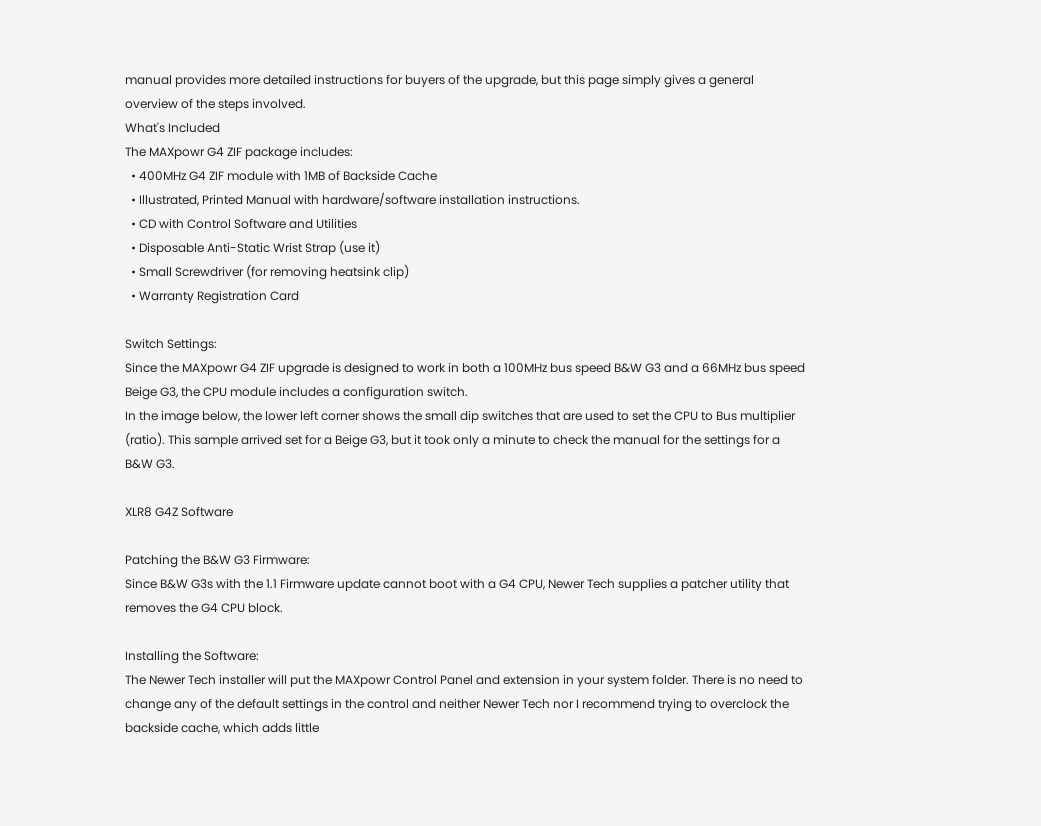manual provides more detailed instructions for buyers of the upgrade, but this page simply gives a general overview of the steps involved.
What's Included
The MAXpowr G4 ZIF package includes:
  • 400MHz G4 ZIF module with 1MB of Backside Cache
  • Illustrated, Printed Manual with hardware/software installation instructions.
  • CD with Control Software and Utilities
  • Disposable Anti-Static Wrist Strap (use it)
  • Small Screwdriver (for removing heatsink clip)
  • Warranty Registration Card

Switch Settings:
Since the MAXpowr G4 ZIF upgrade is designed to work in both a 100MHz bus speed B&W G3 and a 66MHz bus speed Beige G3, the CPU module includes a configuration switch.
In the image below, the lower left corner shows the small dip switches that are used to set the CPU to Bus multiplier (ratio). This sample arrived set for a Beige G3, but it took only a minute to check the manual for the settings for a B&W G3.

XLR8 G4Z Software

Patching the B&W G3 Firmware:
Since B&W G3s with the 1.1 Firmware update cannot boot with a G4 CPU, Newer Tech supplies a patcher utility that removes the G4 CPU block.

Installing the Software:
The Newer Tech installer will put the MAXpowr Control Panel and extension in your system folder. There is no need to change any of the default settings in the control and neither Newer Tech nor I recommend trying to overclock the backside cache, which adds little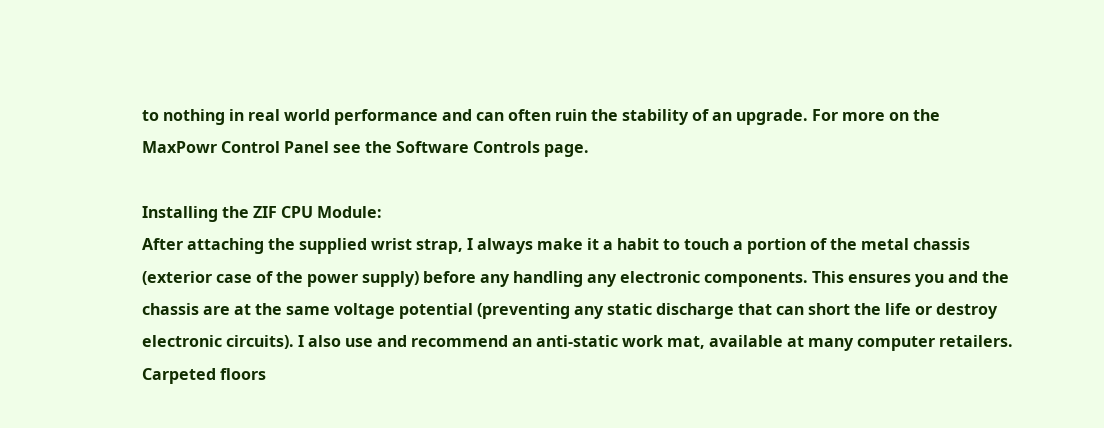to nothing in real world performance and can often ruin the stability of an upgrade. For more on the MaxPowr Control Panel see the Software Controls page.

Installing the ZIF CPU Module:
After attaching the supplied wrist strap, I always make it a habit to touch a portion of the metal chassis (exterior case of the power supply) before any handling any electronic components. This ensures you and the chassis are at the same voltage potential (preventing any static discharge that can short the life or destroy electronic circuits). I also use and recommend an anti-static work mat, available at many computer retailers. Carpeted floors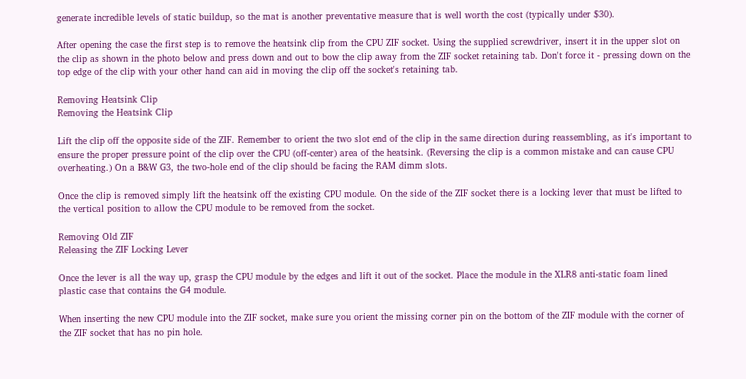generate incredible levels of static buildup, so the mat is another preventative measure that is well worth the cost (typically under $30).

After opening the case the first step is to remove the heatsink clip from the CPU ZIF socket. Using the supplied screwdriver, insert it in the upper slot on the clip as shown in the photo below and press down and out to bow the clip away from the ZIF socket retaining tab. Don't force it - pressing down on the top edge of the clip with your other hand can aid in moving the clip off the socket's retaining tab.

Removing Heatsink Clip
Removing the Heatsink Clip

Lift the clip off the opposite side of the ZIF. Remember to orient the two slot end of the clip in the same direction during reassembling, as it's important to ensure the proper pressure point of the clip over the CPU (off-center) area of the heatsink. (Reversing the clip is a common mistake and can cause CPU overheating.) On a B&W G3, the two-hole end of the clip should be facing the RAM dimm slots.

Once the clip is removed simply lift the heatsink off the existing CPU module. On the side of the ZIF socket there is a locking lever that must be lifted to the vertical position to allow the CPU module to be removed from the socket.

Removing Old ZIF
Releasing the ZIF Locking Lever

Once the lever is all the way up, grasp the CPU module by the edges and lift it out of the socket. Place the module in the XLR8 anti-static foam lined plastic case that contains the G4 module.

When inserting the new CPU module into the ZIF socket, make sure you orient the missing corner pin on the bottom of the ZIF module with the corner of the ZIF socket that has no pin hole.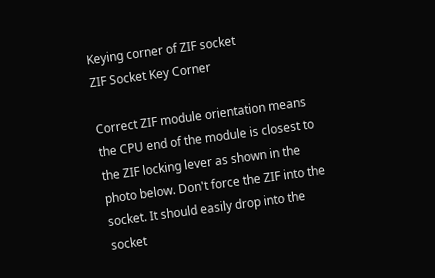Keying corner of ZIF socket
ZIF Socket Key Corner

Correct ZIF module orientation means the CPU end of the module is closest to the ZIF locking lever as shown in the photo below. Don't force the ZIF into the socket. It should easily drop into the socket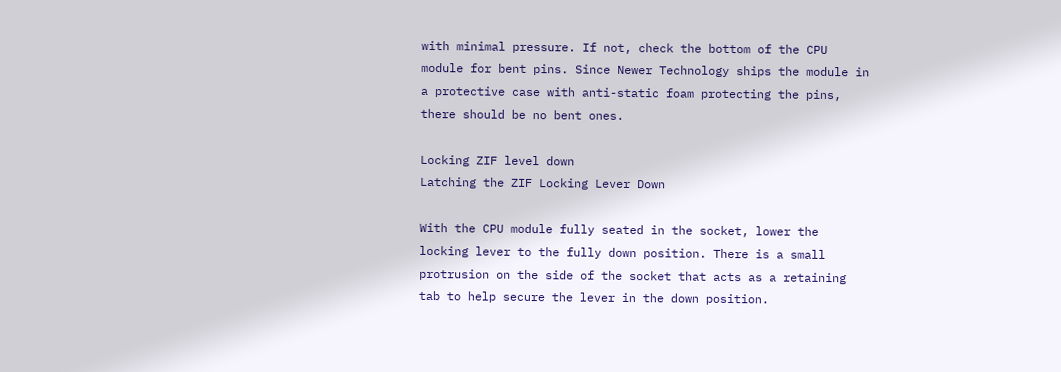with minimal pressure. If not, check the bottom of the CPU module for bent pins. Since Newer Technology ships the module in a protective case with anti-static foam protecting the pins, there should be no bent ones.

Locking ZIF level down
Latching the ZIF Locking Lever Down

With the CPU module fully seated in the socket, lower the locking lever to the fully down position. There is a small protrusion on the side of the socket that acts as a retaining tab to help secure the lever in the down position.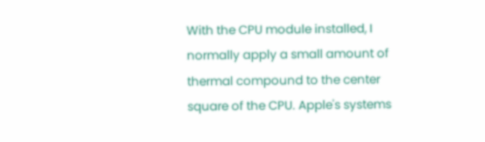With the CPU module installed, I normally apply a small amount of thermal compound to the center square of the CPU. Apple's systems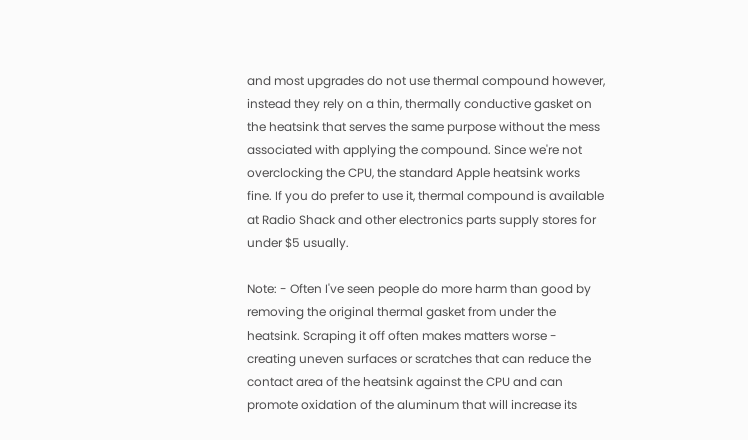and most upgrades do not use thermal compound however, instead they rely on a thin, thermally conductive gasket on the heatsink that serves the same purpose without the mess associated with applying the compound. Since we're not overclocking the CPU, the standard Apple heatsink works fine. If you do prefer to use it, thermal compound is available at Radio Shack and other electronics parts supply stores for under $5 usually.

Note: - Often I've seen people do more harm than good by removing the original thermal gasket from under the heatsink. Scraping it off often makes matters worse - creating uneven surfaces or scratches that can reduce the contact area of the heatsink against the CPU and can promote oxidation of the aluminum that will increase its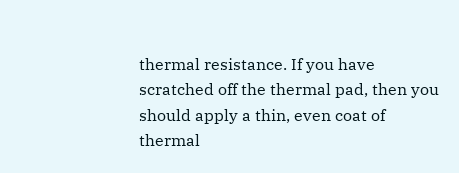thermal resistance. If you have scratched off the thermal pad, then you should apply a thin, even coat of thermal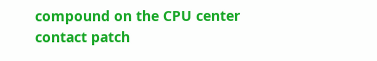compound on the CPU center contact patch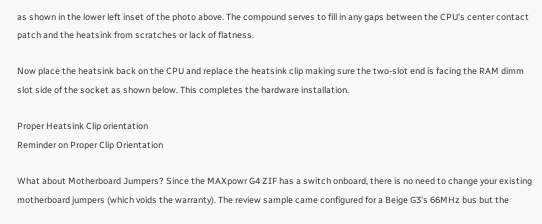as shown in the lower left inset of the photo above. The compound serves to fill in any gaps between the CPU's center contact patch and the heatsink from scratches or lack of flatness.

Now place the heatsink back on the CPU and replace the heatsink clip making sure the two-slot end is facing the RAM dimm slot side of the socket as shown below. This completes the hardware installation.

Proper Heatsink Clip orientation
Reminder on Proper Clip Orientation

What about Motherboard Jumpers? Since the MAXpowr G4 ZIF has a switch onboard, there is no need to change your existing motherboard jumpers (which voids the warranty). The review sample came configured for a Beige G3's 66MHz bus but the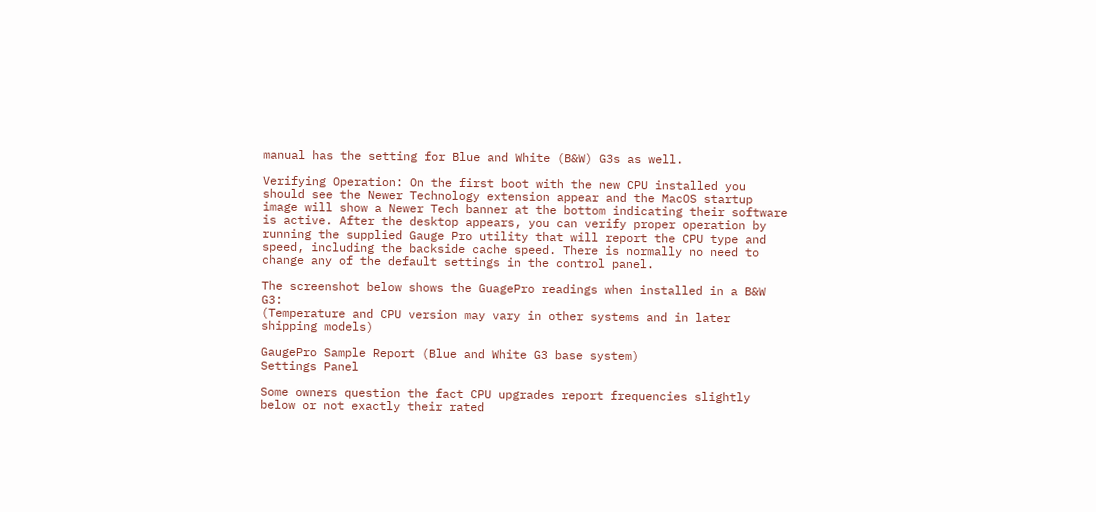manual has the setting for Blue and White (B&W) G3s as well.

Verifying Operation: On the first boot with the new CPU installed you should see the Newer Technology extension appear and the MacOS startup image will show a Newer Tech banner at the bottom indicating their software is active. After the desktop appears, you can verify proper operation by running the supplied Gauge Pro utility that will report the CPU type and speed, including the backside cache speed. There is normally no need to change any of the default settings in the control panel.

The screenshot below shows the GuagePro readings when installed in a B&W G3:
(Temperature and CPU version may vary in other systems and in later shipping models)

GaugePro Sample Report (Blue and White G3 base system)
Settings Panel

Some owners question the fact CPU upgrades report frequencies slightly below or not exactly their rated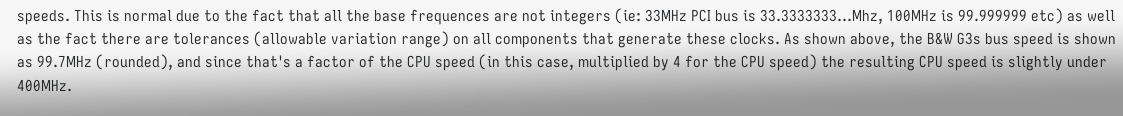speeds. This is normal due to the fact that all the base frequences are not integers (ie: 33MHz PCI bus is 33.3333333...Mhz, 100MHz is 99.999999 etc) as well as the fact there are tolerances (allowable variation range) on all components that generate these clocks. As shown above, the B&W G3s bus speed is shown as 99.7MHz (rounded), and since that's a factor of the CPU speed (in this case, multiplied by 4 for the CPU speed) the resulting CPU speed is slightly under 400MHz.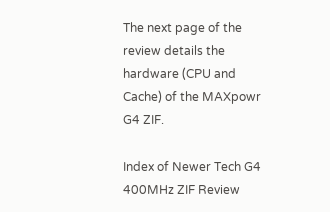The next page of the review details the hardware (CPU and Cache) of the MAXpowr G4 ZIF.

Index of Newer Tech G4 400MHz ZIF Review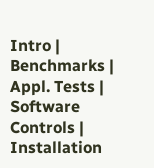Intro | Benchmarks | Appl. Tests | Software Controls | Installation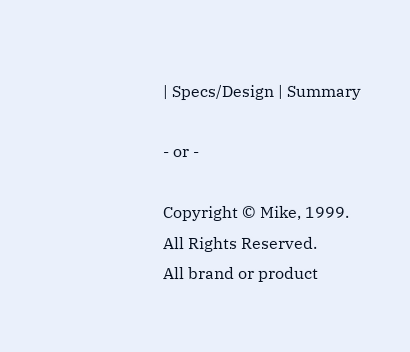| Specs/Design | Summary

- or -

Copyright © Mike, 1999.
All Rights Reserved.
All brand or product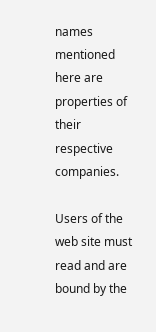names mentioned here are properties of their respective companies.

Users of the web site must read and are bound by the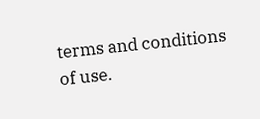terms and conditions of use.